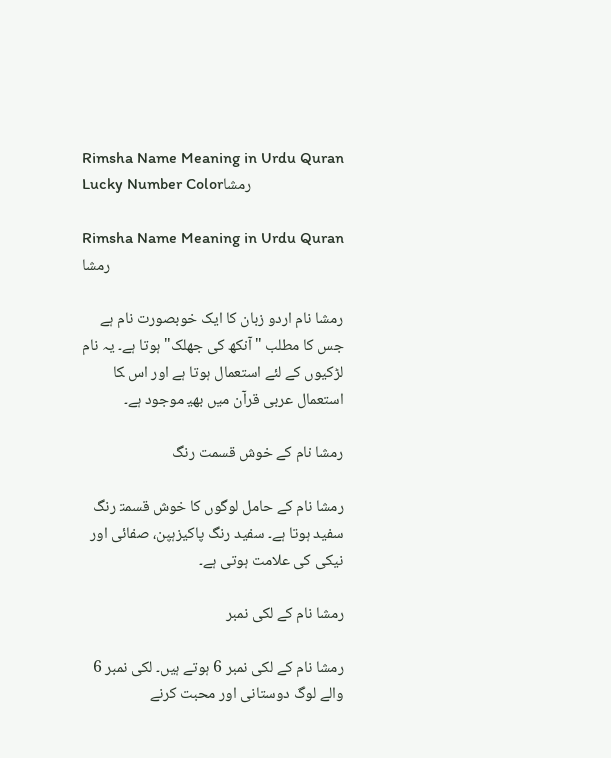Rimsha Name Meaning in Urdu Quran Lucky Number Colorرمشا

Rimsha Name Meaning in Urdu Quran رمشا

رمشا نام اردو زبان کا ‌ایک خوبصورت نام ہے جس کا مطلب "آنکھ کی جھلک" ہوتا ہے۔ یہ ‌نام لڑکیوں کے لئے استعمال ہوتا ہے اور اس ‍کا استعمال عربی قرآن میں بھی‍ موجود ہے۔

رمشا نام کے خوش قسمت رنگ

رمشا نام کے حامل لوگوں کا خوش قسمت‍ رنگ سفید ہوتا ہے۔ سفید رنگ پاکیزہپن، صفائی اور نیکی کی علامت ہوتی ہے۔

رمشا نام کے لکی نمبر

رمشا نام کے لکی نمبر 6 ہوتے ہیں۔ لکی نمبر 6 والے لوگ دوستانی اور محبت کرنے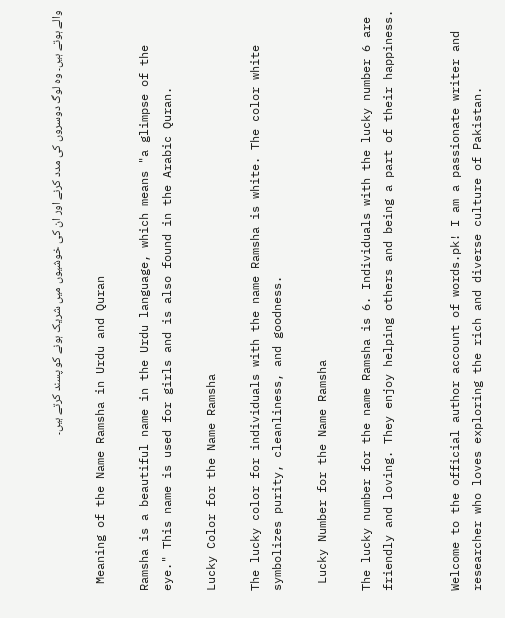والے ہوتے ہیں۔ وہ لوگ دوسروں کی مدد کرنے اور ان کی خوشیوں میں شریک ہونے کو پسند کرتے ہیں۔

 Meaning of the Name Ramsha in Urdu and Quran

Ramsha is a beautiful name in the Urdu language, which means "a glimpse of the eye." This name is used for girls and is also found in the Arabic Quran.

Lucky Color for the Name Ramsha

The lucky color for individuals with the name Ramsha is white. The color white symbolizes purity, cleanliness, and goodness.

 Lucky Number for the Name Ramsha

The lucky number for the name Ramsha is 6. Individuals with the lucky number 6 are friendly and loving. They enjoy helping others and being a part of their happiness.


Welcome to the official author account of words.pk! I am a passionate writer and researcher who loves exploring the rich and diverse culture of Pakistan.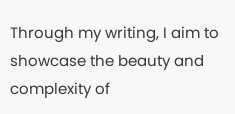Through my writing, I aim to showcase the beauty and complexity of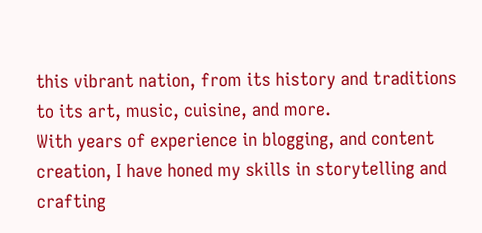this vibrant nation, from its history and traditions to its art, music, cuisine, and more.
With years of experience in blogging, and content creation, I have honed my skills in storytelling and crafting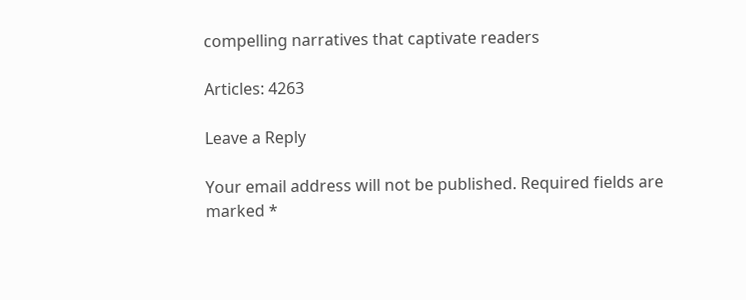compelling narratives that captivate readers

Articles: 4263

Leave a Reply

Your email address will not be published. Required fields are marked *